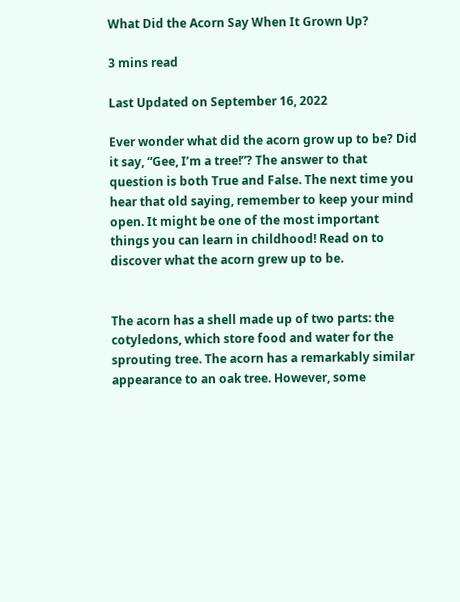What Did the Acorn Say When It Grown Up?

3 mins read

Last Updated on September 16, 2022

Ever wonder what did the acorn grow up to be? Did it say, “Gee, I’m a tree!”? The answer to that question is both True and False. The next time you hear that old saying, remember to keep your mind open. It might be one of the most important things you can learn in childhood! Read on to discover what the acorn grew up to be.


The acorn has a shell made up of two parts: the cotyledons, which store food and water for the sprouting tree. The acorn has a remarkably similar appearance to an oak tree. However, some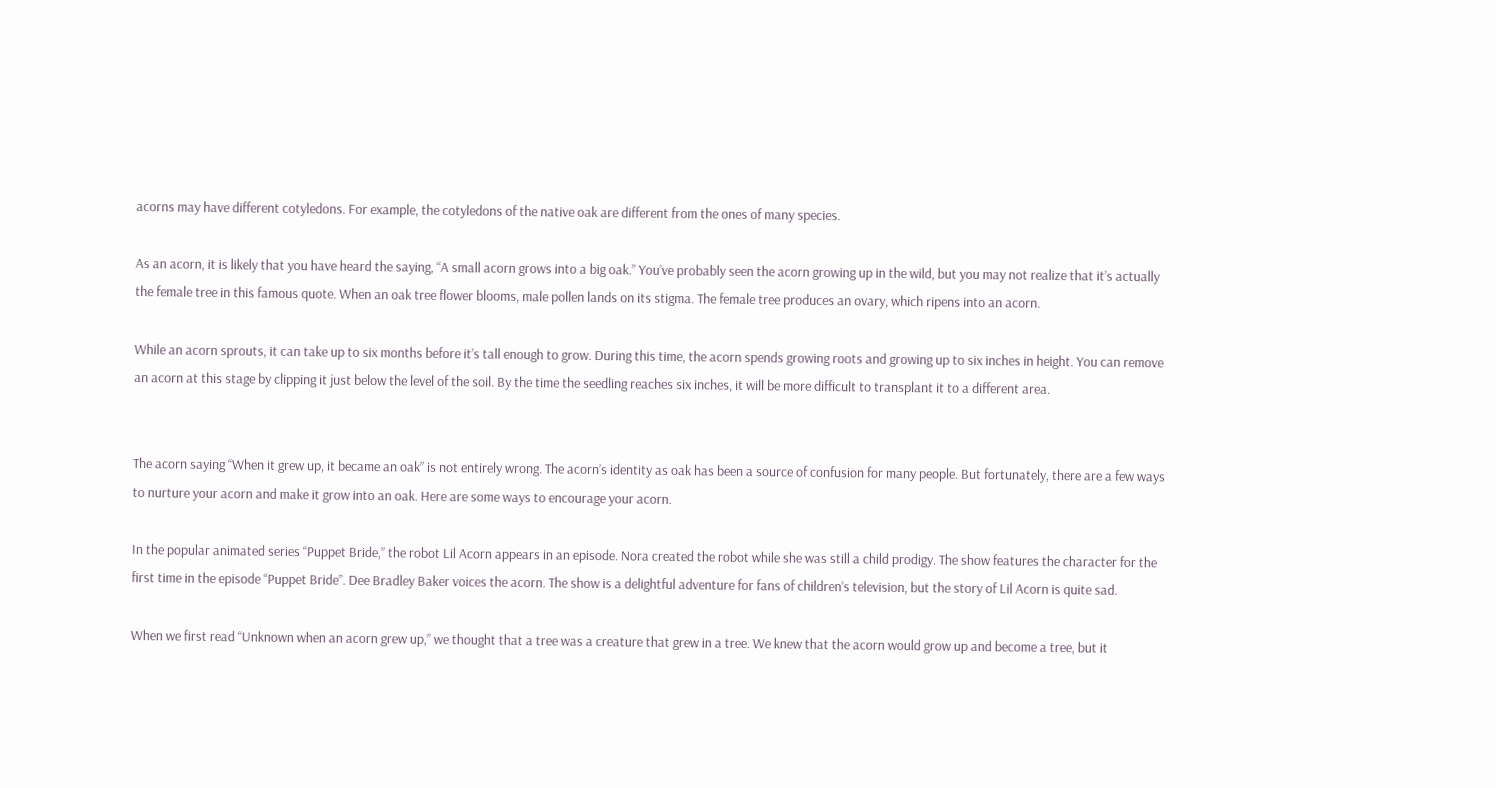acorns may have different cotyledons. For example, the cotyledons of the native oak are different from the ones of many species.

As an acorn, it is likely that you have heard the saying, “A small acorn grows into a big oak.” You’ve probably seen the acorn growing up in the wild, but you may not realize that it’s actually the female tree in this famous quote. When an oak tree flower blooms, male pollen lands on its stigma. The female tree produces an ovary, which ripens into an acorn.

While an acorn sprouts, it can take up to six months before it’s tall enough to grow. During this time, the acorn spends growing roots and growing up to six inches in height. You can remove an acorn at this stage by clipping it just below the level of the soil. By the time the seedling reaches six inches, it will be more difficult to transplant it to a different area.


The acorn saying “When it grew up, it became an oak” is not entirely wrong. The acorn’s identity as oak has been a source of confusion for many people. But fortunately, there are a few ways to nurture your acorn and make it grow into an oak. Here are some ways to encourage your acorn.

In the popular animated series “Puppet Bride,” the robot Lil Acorn appears in an episode. Nora created the robot while she was still a child prodigy. The show features the character for the first time in the episode “Puppet Bride”. Dee Bradley Baker voices the acorn. The show is a delightful adventure for fans of children’s television, but the story of Lil Acorn is quite sad.

When we first read “Unknown when an acorn grew up,” we thought that a tree was a creature that grew in a tree. We knew that the acorn would grow up and become a tree, but it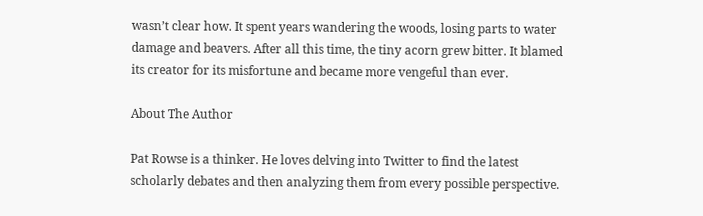wasn’t clear how. It spent years wandering the woods, losing parts to water damage and beavers. After all this time, the tiny acorn grew bitter. It blamed its creator for its misfortune and became more vengeful than ever.

About The Author

Pat Rowse is a thinker. He loves delving into Twitter to find the latest scholarly debates and then analyzing them from every possible perspective.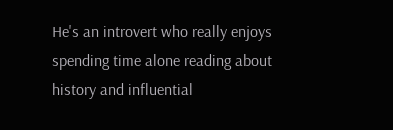He's an introvert who really enjoys spending time alone reading about history and influential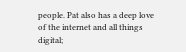people. Pat also has a deep love of the internet and all things digital;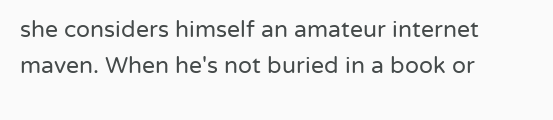she considers himself an amateur internet maven. When he's not buried in a book or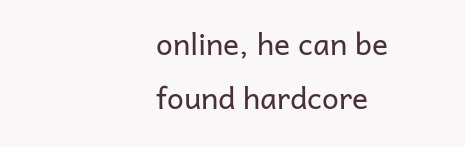online, he can be found hardcore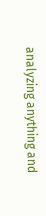analyzing anything and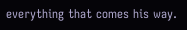everything that comes his way.